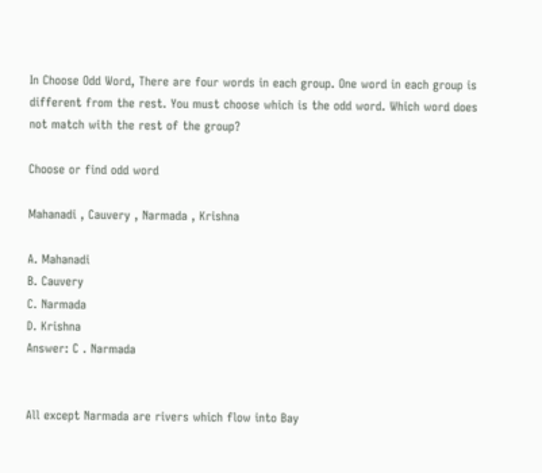In Choose Odd Word, There are four words in each group. One word in each group is different from the rest. You must choose which is the odd word. Which word does not match with the rest of the group?

Choose or find odd word

Mahanadi , Cauvery , Narmada , Krishna

A. Mahanadi
B. Cauvery
C. Narmada
D. Krishna
Answer: C . Narmada


All except Narmada are rivers which flow into Bay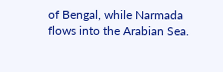of Bengal, while Narmada flows into the Arabian Sea.